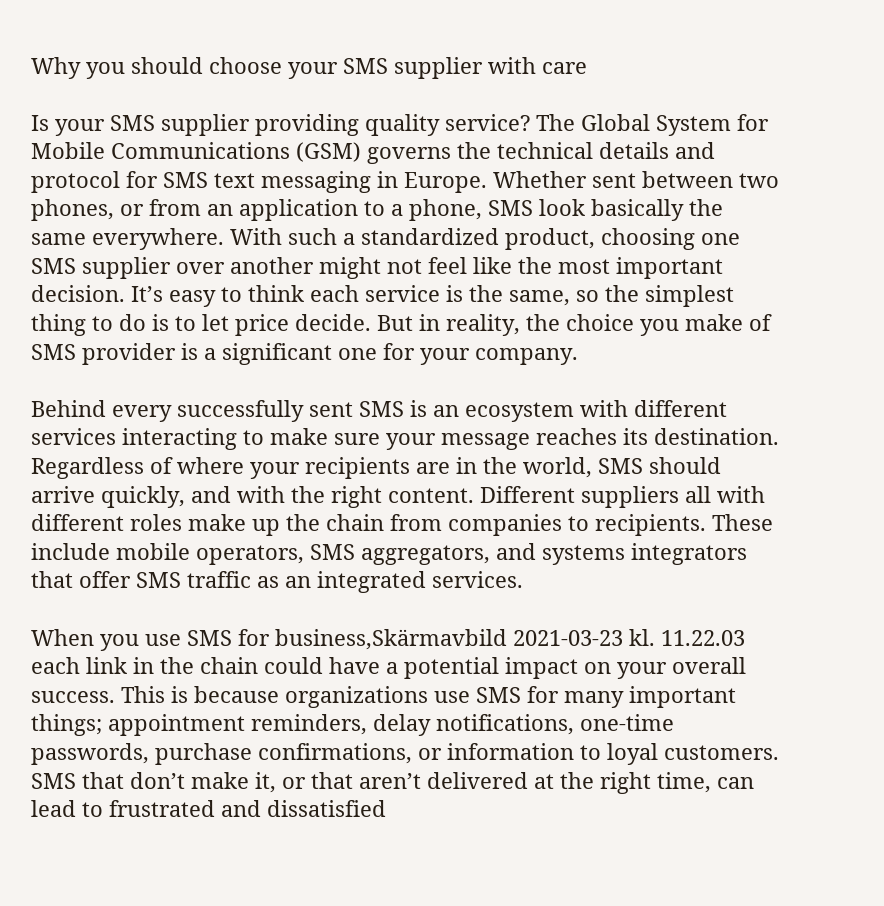Why you should choose your SMS supplier with care

Is your SMS supplier providing quality service? The Global System for Mobile Communications (GSM) governs the technical details and protocol for SMS text messaging in Europe. Whether sent between two phones, or from an application to a phone, SMS look basically the same everywhere. With such a standardized product, choosing one SMS supplier over another might not feel like the most important decision. It’s easy to think each service is the same, so the simplest thing to do is to let price decide. But in reality, the choice you make of SMS provider is a significant one for your company.

Behind every successfully sent SMS is an ecosystem with different services interacting to make sure your message reaches its destination. Regardless of where your recipients are in the world, SMS should arrive quickly, and with the right content. Different suppliers all with different roles make up the chain from companies to recipients. These include mobile operators, SMS aggregators, and systems integrators that offer SMS traffic as an integrated services.

When you use SMS for business,Skärmavbild 2021-03-23 kl. 11.22.03 each link in the chain could have a potential impact on your overall success. This is because organizations use SMS for many important things; appointment reminders, delay notifications, one-time passwords, purchase confirmations, or information to loyal customers. SMS that don’t make it, or that aren’t delivered at the right time, can lead to frustrated and dissatisfied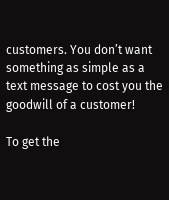customers. You don’t want something as simple as a text message to cost you the goodwill of a customer!

To get the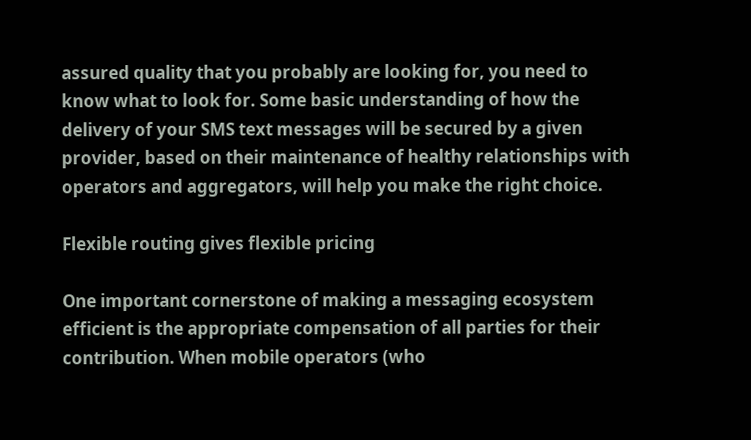assured quality that you probably are looking for, you need to know what to look for. Some basic understanding of how the delivery of your SMS text messages will be secured by a given provider, based on their maintenance of healthy relationships with operators and aggregators, will help you make the right choice.

Flexible routing gives flexible pricing

One important cornerstone of making a messaging ecosystem efficient is the appropriate compensation of all parties for their contribution. When mobile operators (who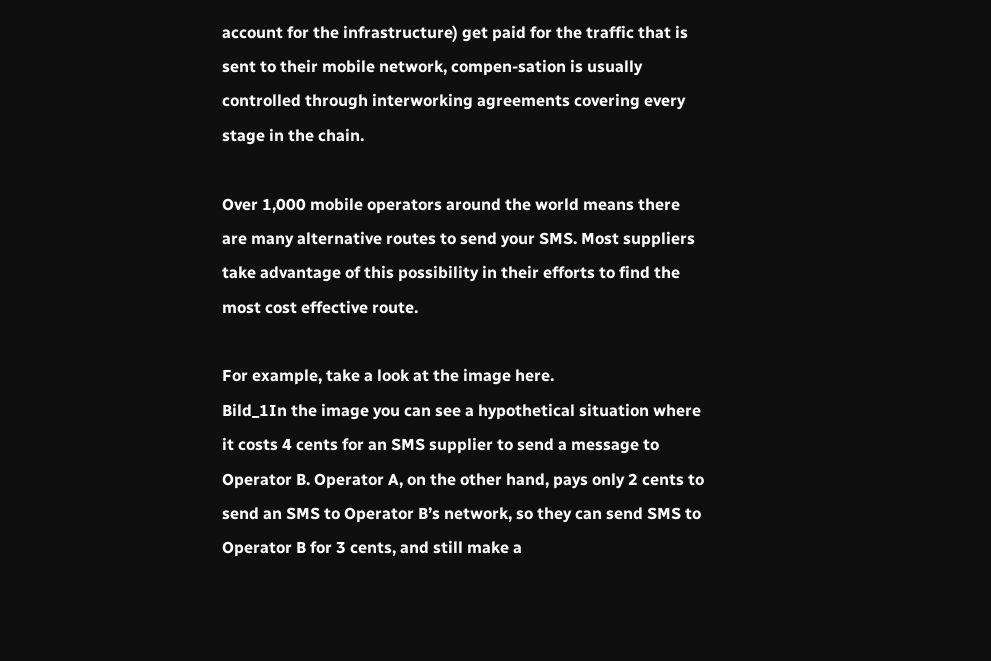account for the infrastructure) get paid for the traffic that is sent to their mobile network, compen-sation is usually controlled through interworking agreements covering every stage in the chain.

Over 1,000 mobile operators around the world means there are many alternative routes to send your SMS. Most suppliers take advantage of this possibility in their efforts to find the most cost effective route.

For example, take a look at the image here.
Bild_1In the image you can see a hypothetical situation where it costs 4 cents for an SMS supplier to send a message to Operator B. Operator A, on the other hand, pays only 2 cents to send an SMS to Operator B’s network, so they can send SMS to Operator B for 3 cents, and still make a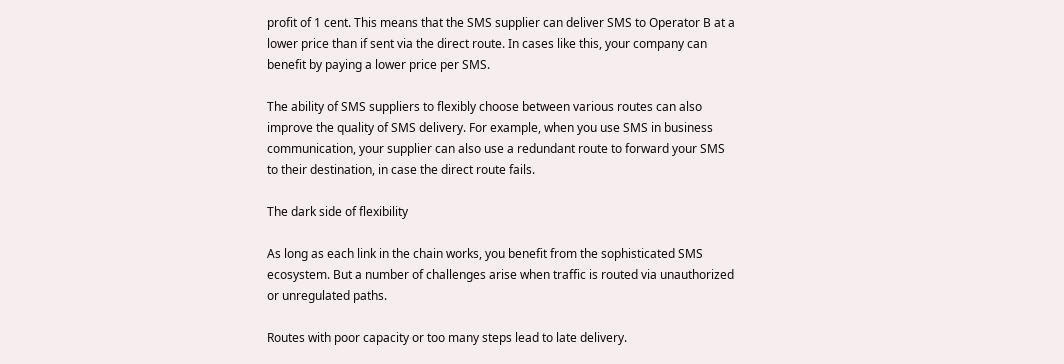profit of 1 cent. This means that the SMS supplier can deliver SMS to Operator B at a lower price than if sent via the direct route. In cases like this, your company can benefit by paying a lower price per SMS.

The ability of SMS suppliers to flexibly choose between various routes can also improve the quality of SMS delivery. For example, when you use SMS in business communication, your supplier can also use a redundant route to forward your SMS to their destination, in case the direct route fails.

The dark side of flexibility

As long as each link in the chain works, you benefit from the sophisticated SMS ecosystem. But a number of challenges arise when traffic is routed via unauthorized or unregulated paths.

Routes with poor capacity or too many steps lead to late delivery.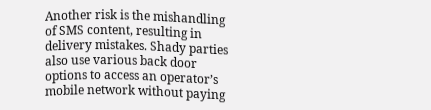Another risk is the mishandling of SMS content, resulting in delivery mistakes. Shady parties also use various back door options to access an operator’s mobile network without paying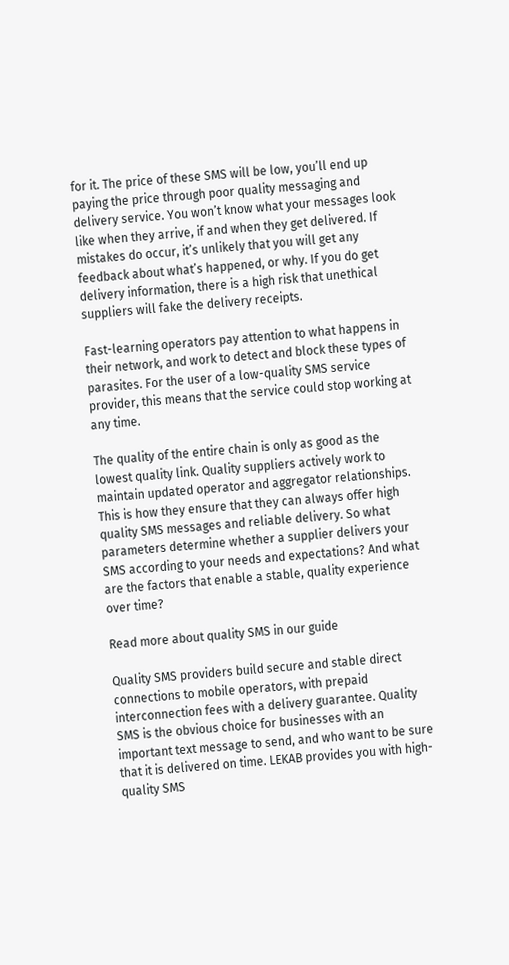for it. The price of these SMS will be low, you’ll end up paying the price through poor quality messaging and delivery service. You won’t know what your messages look like when they arrive, if and when they get delivered. If mistakes do occur, it’s unlikely that you will get any feedback about what’s happened, or why. If you do get delivery information, there is a high risk that unethical suppliers will fake the delivery receipts.

Fast-learning operators pay attention to what happens in their network, and work to detect and block these types of parasites. For the user of a low-quality SMS service provider, this means that the service could stop working at any time.

The quality of the entire chain is only as good as the lowest quality link. Quality suppliers actively work to maintain updated operator and aggregator relationships. This is how they ensure that they can always offer high quality SMS messages and reliable delivery. So what parameters determine whether a supplier delivers your SMS according to your needs and expectations? And what are the factors that enable a stable, quality experience over time?

Read more about quality SMS in our guide

Quality SMS providers build secure and stable direct connections to mobile operators, with prepaid interconnection fees with a delivery guarantee. Quality SMS is the obvious choice for businesses with an important text message to send, and who want to be sure that it is delivered on time. LEKAB provides you with high-quality SMS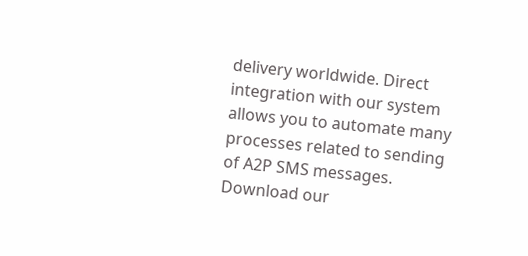delivery worldwide. Direct integration with our system allows you to automate many processes related to sending of A2P SMS messages. Download our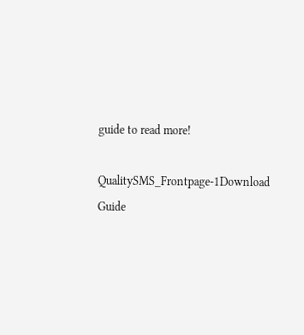guide to read more!

QualitySMS_Frontpage-1Download Guide